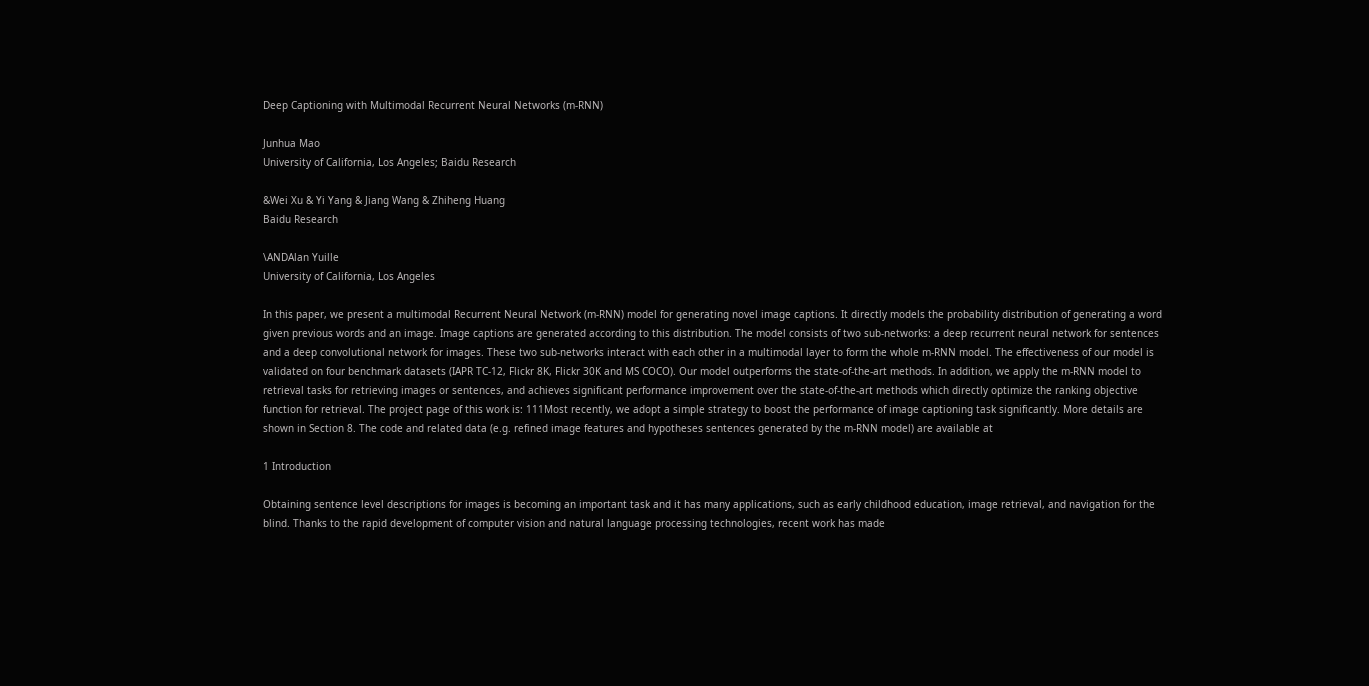Deep Captioning with Multimodal Recurrent Neural Networks (m-RNN)

Junhua Mao
University of California, Los Angeles; Baidu Research

&Wei Xu & Yi Yang & Jiang Wang & Zhiheng Huang
Baidu Research

\ANDAlan Yuille
University of California, Los Angeles

In this paper, we present a multimodal Recurrent Neural Network (m-RNN) model for generating novel image captions. It directly models the probability distribution of generating a word given previous words and an image. Image captions are generated according to this distribution. The model consists of two sub-networks: a deep recurrent neural network for sentences and a deep convolutional network for images. These two sub-networks interact with each other in a multimodal layer to form the whole m-RNN model. The effectiveness of our model is validated on four benchmark datasets (IAPR TC-12, Flickr 8K, Flickr 30K and MS COCO). Our model outperforms the state-of-the-art methods. In addition, we apply the m-RNN model to retrieval tasks for retrieving images or sentences, and achieves significant performance improvement over the state-of-the-art methods which directly optimize the ranking objective function for retrieval. The project page of this work is: 111Most recently, we adopt a simple strategy to boost the performance of image captioning task significantly. More details are shown in Section 8. The code and related data (e.g. refined image features and hypotheses sentences generated by the m-RNN model) are available at

1 Introduction

Obtaining sentence level descriptions for images is becoming an important task and it has many applications, such as early childhood education, image retrieval, and navigation for the blind. Thanks to the rapid development of computer vision and natural language processing technologies, recent work has made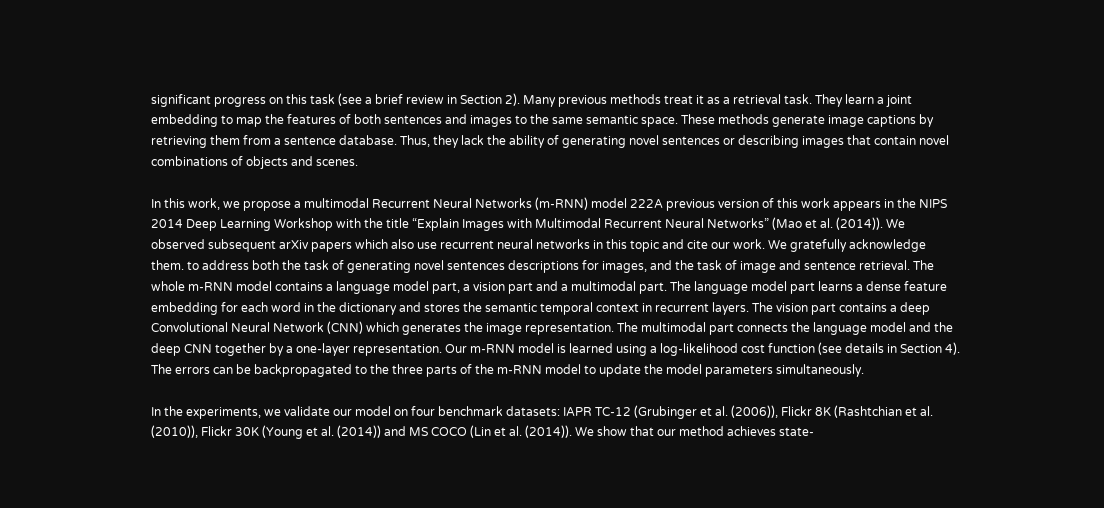significant progress on this task (see a brief review in Section 2). Many previous methods treat it as a retrieval task. They learn a joint embedding to map the features of both sentences and images to the same semantic space. These methods generate image captions by retrieving them from a sentence database. Thus, they lack the ability of generating novel sentences or describing images that contain novel combinations of objects and scenes.

In this work, we propose a multimodal Recurrent Neural Networks (m-RNN) model 222A previous version of this work appears in the NIPS 2014 Deep Learning Workshop with the title “Explain Images with Multimodal Recurrent Neural Networks” (Mao et al. (2014)). We observed subsequent arXiv papers which also use recurrent neural networks in this topic and cite our work. We gratefully acknowledge them. to address both the task of generating novel sentences descriptions for images, and the task of image and sentence retrieval. The whole m-RNN model contains a language model part, a vision part and a multimodal part. The language model part learns a dense feature embedding for each word in the dictionary and stores the semantic temporal context in recurrent layers. The vision part contains a deep Convolutional Neural Network (CNN) which generates the image representation. The multimodal part connects the language model and the deep CNN together by a one-layer representation. Our m-RNN model is learned using a log-likelihood cost function (see details in Section 4). The errors can be backpropagated to the three parts of the m-RNN model to update the model parameters simultaneously.

In the experiments, we validate our model on four benchmark datasets: IAPR TC-12 (Grubinger et al. (2006)), Flickr 8K (Rashtchian et al. (2010)), Flickr 30K (Young et al. (2014)) and MS COCO (Lin et al. (2014)). We show that our method achieves state-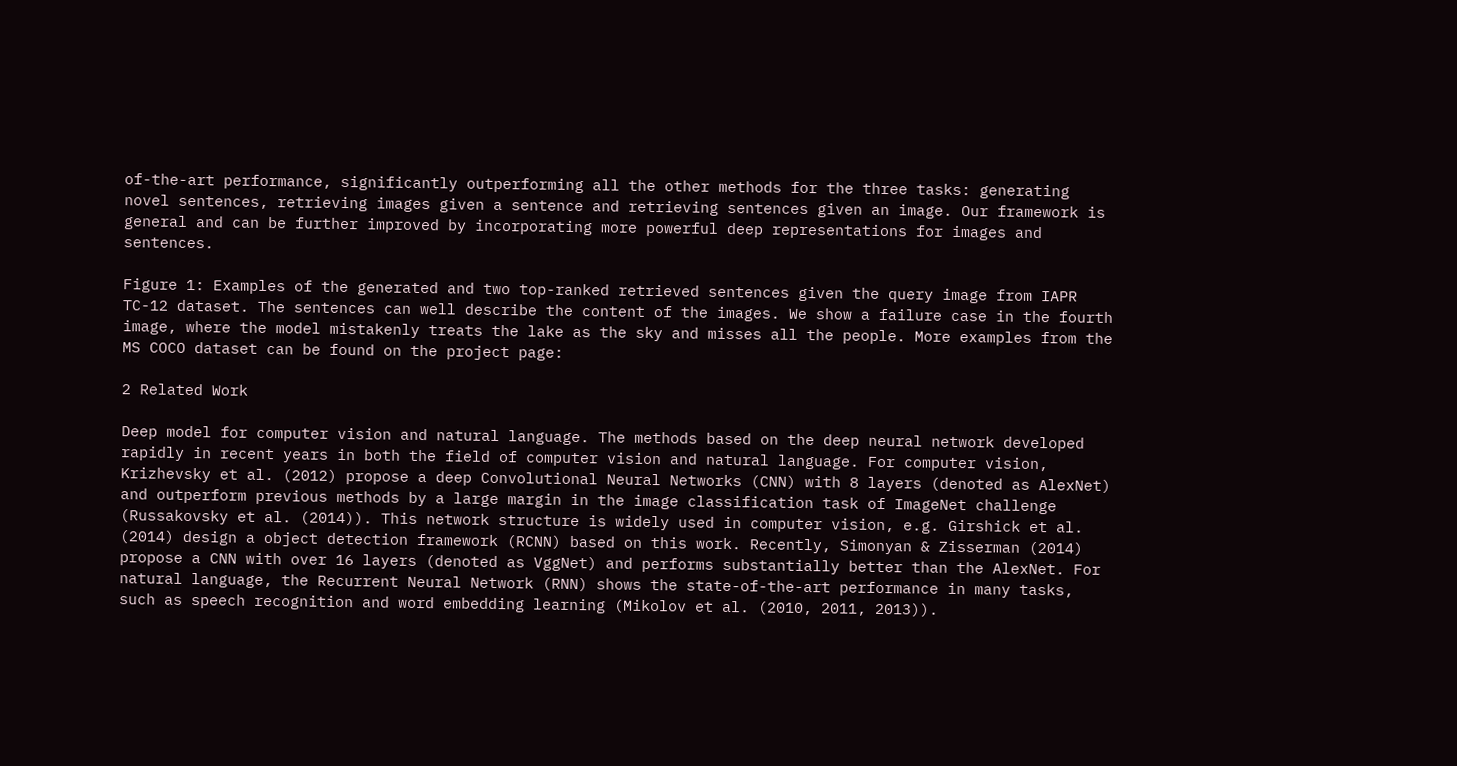of-the-art performance, significantly outperforming all the other methods for the three tasks: generating novel sentences, retrieving images given a sentence and retrieving sentences given an image. Our framework is general and can be further improved by incorporating more powerful deep representations for images and sentences.

Figure 1: Examples of the generated and two top-ranked retrieved sentences given the query image from IAPR TC-12 dataset. The sentences can well describe the content of the images. We show a failure case in the fourth image, where the model mistakenly treats the lake as the sky and misses all the people. More examples from the MS COCO dataset can be found on the project page:

2 Related Work

Deep model for computer vision and natural language. The methods based on the deep neural network developed rapidly in recent years in both the field of computer vision and natural language. For computer vision, Krizhevsky et al. (2012) propose a deep Convolutional Neural Networks (CNN) with 8 layers (denoted as AlexNet) and outperform previous methods by a large margin in the image classification task of ImageNet challenge (Russakovsky et al. (2014)). This network structure is widely used in computer vision, e.g. Girshick et al. (2014) design a object detection framework (RCNN) based on this work. Recently, Simonyan & Zisserman (2014) propose a CNN with over 16 layers (denoted as VggNet) and performs substantially better than the AlexNet. For natural language, the Recurrent Neural Network (RNN) shows the state-of-the-art performance in many tasks, such as speech recognition and word embedding learning (Mikolov et al. (2010, 2011, 2013)).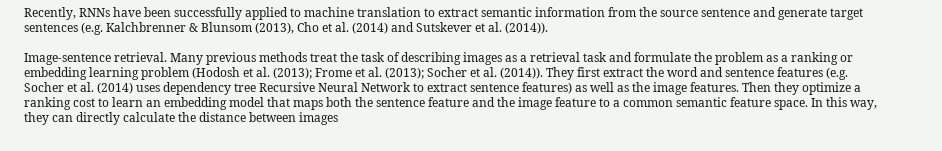Recently, RNNs have been successfully applied to machine translation to extract semantic information from the source sentence and generate target sentences (e.g. Kalchbrenner & Blunsom (2013), Cho et al. (2014) and Sutskever et al. (2014)).

Image-sentence retrieval. Many previous methods treat the task of describing images as a retrieval task and formulate the problem as a ranking or embedding learning problem (Hodosh et al. (2013); Frome et al. (2013); Socher et al. (2014)). They first extract the word and sentence features (e.g. Socher et al. (2014) uses dependency tree Recursive Neural Network to extract sentence features) as well as the image features. Then they optimize a ranking cost to learn an embedding model that maps both the sentence feature and the image feature to a common semantic feature space. In this way, they can directly calculate the distance between images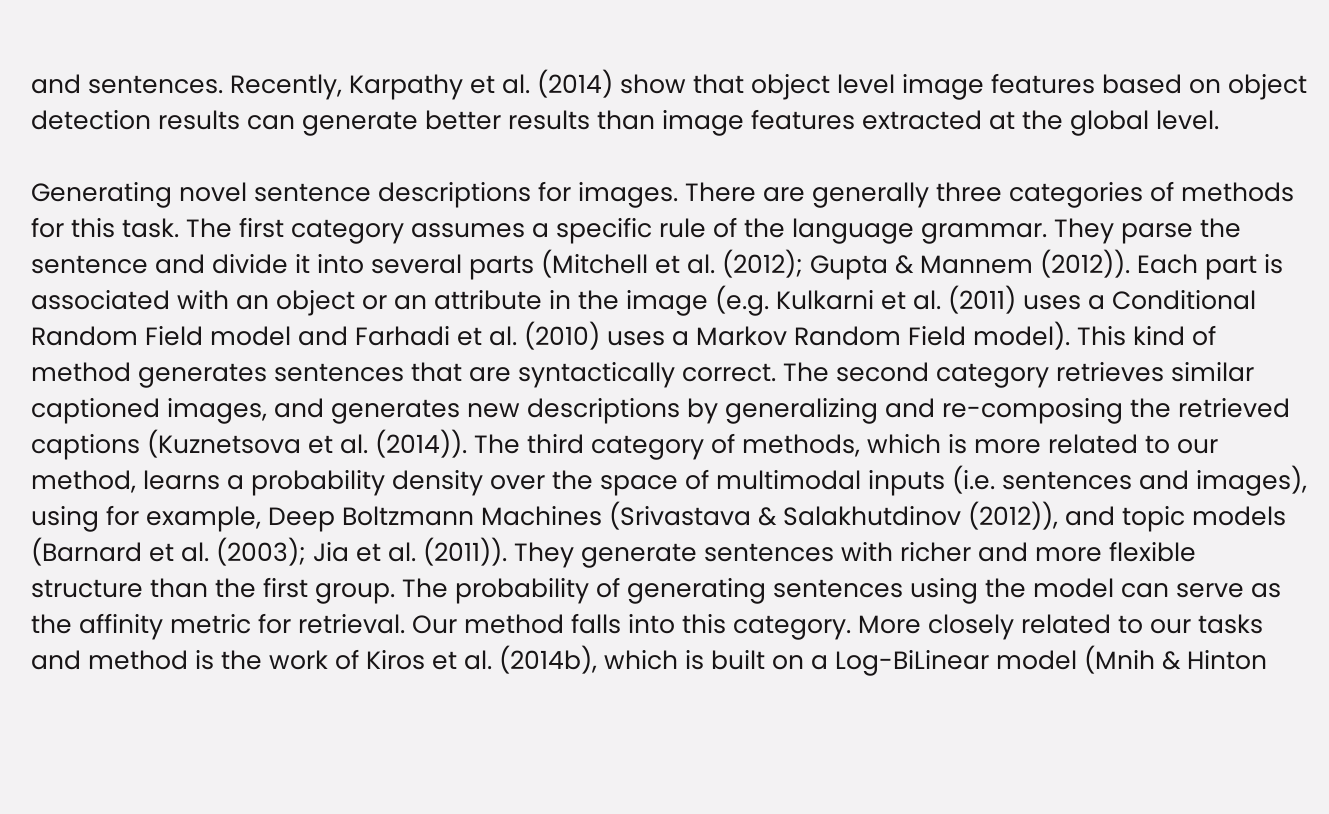and sentences. Recently, Karpathy et al. (2014) show that object level image features based on object detection results can generate better results than image features extracted at the global level.

Generating novel sentence descriptions for images. There are generally three categories of methods for this task. The first category assumes a specific rule of the language grammar. They parse the sentence and divide it into several parts (Mitchell et al. (2012); Gupta & Mannem (2012)). Each part is associated with an object or an attribute in the image (e.g. Kulkarni et al. (2011) uses a Conditional Random Field model and Farhadi et al. (2010) uses a Markov Random Field model). This kind of method generates sentences that are syntactically correct. The second category retrieves similar captioned images, and generates new descriptions by generalizing and re-composing the retrieved captions (Kuznetsova et al. (2014)). The third category of methods, which is more related to our method, learns a probability density over the space of multimodal inputs (i.e. sentences and images), using for example, Deep Boltzmann Machines (Srivastava & Salakhutdinov (2012)), and topic models (Barnard et al. (2003); Jia et al. (2011)). They generate sentences with richer and more flexible structure than the first group. The probability of generating sentences using the model can serve as the affinity metric for retrieval. Our method falls into this category. More closely related to our tasks and method is the work of Kiros et al. (2014b), which is built on a Log-BiLinear model (Mnih & Hinton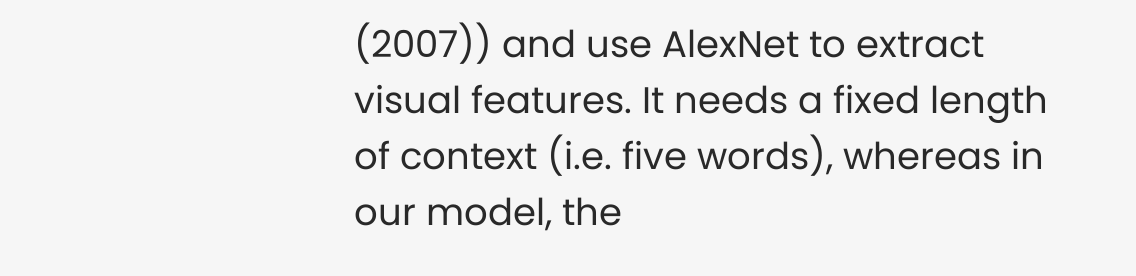(2007)) and use AlexNet to extract visual features. It needs a fixed length of context (i.e. five words), whereas in our model, the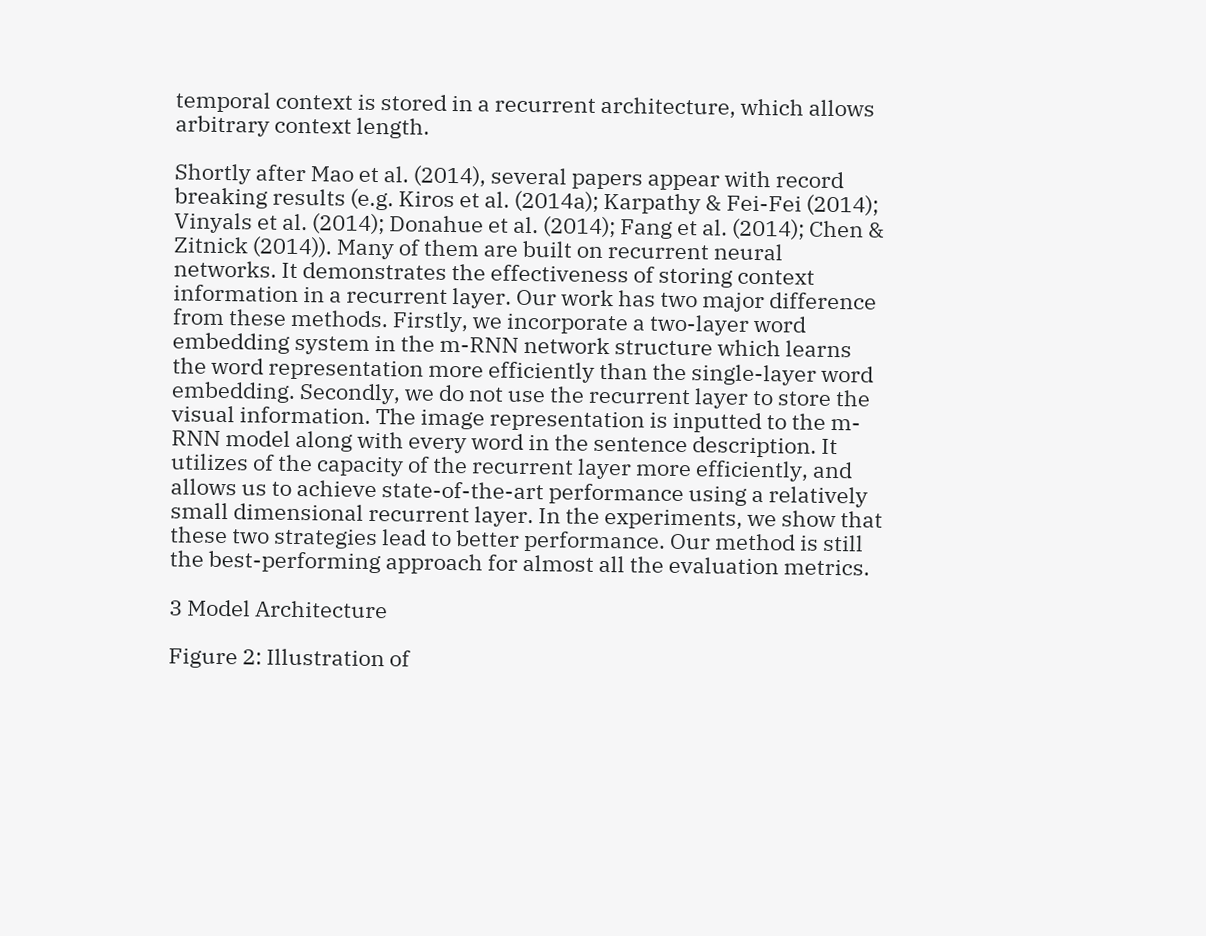temporal context is stored in a recurrent architecture, which allows arbitrary context length.

Shortly after Mao et al. (2014), several papers appear with record breaking results (e.g. Kiros et al. (2014a); Karpathy & Fei-Fei (2014); Vinyals et al. (2014); Donahue et al. (2014); Fang et al. (2014); Chen & Zitnick (2014)). Many of them are built on recurrent neural networks. It demonstrates the effectiveness of storing context information in a recurrent layer. Our work has two major difference from these methods. Firstly, we incorporate a two-layer word embedding system in the m-RNN network structure which learns the word representation more efficiently than the single-layer word embedding. Secondly, we do not use the recurrent layer to store the visual information. The image representation is inputted to the m-RNN model along with every word in the sentence description. It utilizes of the capacity of the recurrent layer more efficiently, and allows us to achieve state-of-the-art performance using a relatively small dimensional recurrent layer. In the experiments, we show that these two strategies lead to better performance. Our method is still the best-performing approach for almost all the evaluation metrics.

3 Model Architecture

Figure 2: Illustration of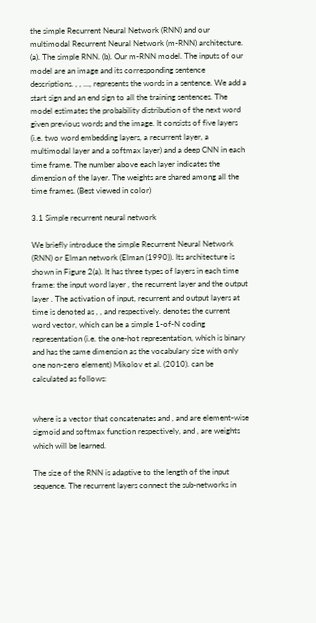the simple Recurrent Neural Network (RNN) and our multimodal Recurrent Neural Network (m-RNN) architecture. (a). The simple RNN. (b). Our m-RNN model. The inputs of our model are an image and its corresponding sentence descriptions. , , …, represents the words in a sentence. We add a start sign and an end sign to all the training sentences. The model estimates the probability distribution of the next word given previous words and the image. It consists of five layers (i.e. two word embedding layers, a recurrent layer, a multimodal layer and a softmax layer) and a deep CNN in each time frame. The number above each layer indicates the dimension of the layer. The weights are shared among all the time frames. (Best viewed in color)

3.1 Simple recurrent neural network

We briefly introduce the simple Recurrent Neural Network (RNN) or Elman network (Elman (1990)). Its architecture is shown in Figure 2(a). It has three types of layers in each time frame: the input word layer , the recurrent layer and the output layer . The activation of input, recurrent and output layers at time is denoted as , , and respectively. denotes the current word vector, which can be a simple 1-of-N coding representation (i.e. the one-hot representation, which is binary and has the same dimension as the vocabulary size with only one non-zero element) Mikolov et al. (2010). can be calculated as follows:


where is a vector that concatenates and , and are element-wise sigmoid and softmax function respectively, and , are weights which will be learned.

The size of the RNN is adaptive to the length of the input sequence. The recurrent layers connect the sub-networks in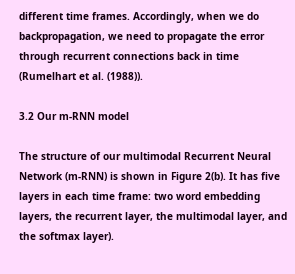different time frames. Accordingly, when we do backpropagation, we need to propagate the error through recurrent connections back in time (Rumelhart et al. (1988)).

3.2 Our m-RNN model

The structure of our multimodal Recurrent Neural Network (m-RNN) is shown in Figure 2(b). It has five layers in each time frame: two word embedding layers, the recurrent layer, the multimodal layer, and the softmax layer).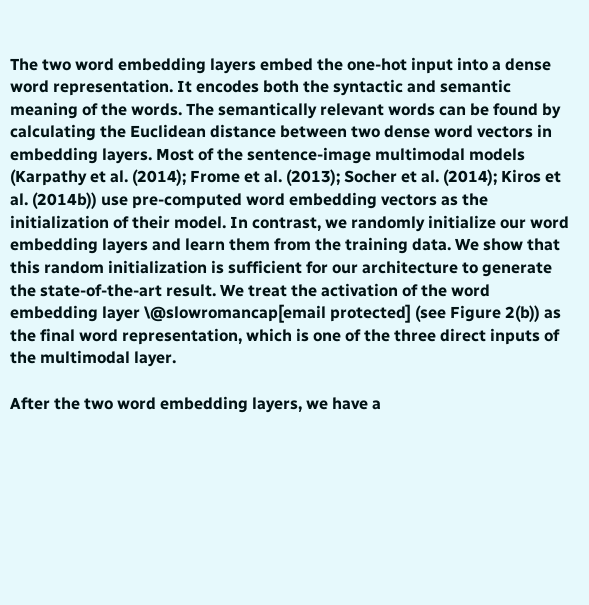The two word embedding layers embed the one-hot input into a dense word representation. It encodes both the syntactic and semantic meaning of the words. The semantically relevant words can be found by calculating the Euclidean distance between two dense word vectors in embedding layers. Most of the sentence-image multimodal models (Karpathy et al. (2014); Frome et al. (2013); Socher et al. (2014); Kiros et al. (2014b)) use pre-computed word embedding vectors as the initialization of their model. In contrast, we randomly initialize our word embedding layers and learn them from the training data. We show that this random initialization is sufficient for our architecture to generate the state-of-the-art result. We treat the activation of the word embedding layer \@slowromancap[email protected] (see Figure 2(b)) as the final word representation, which is one of the three direct inputs of the multimodal layer.

After the two word embedding layers, we have a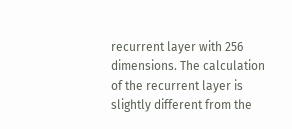recurrent layer with 256 dimensions. The calculation of the recurrent layer is slightly different from the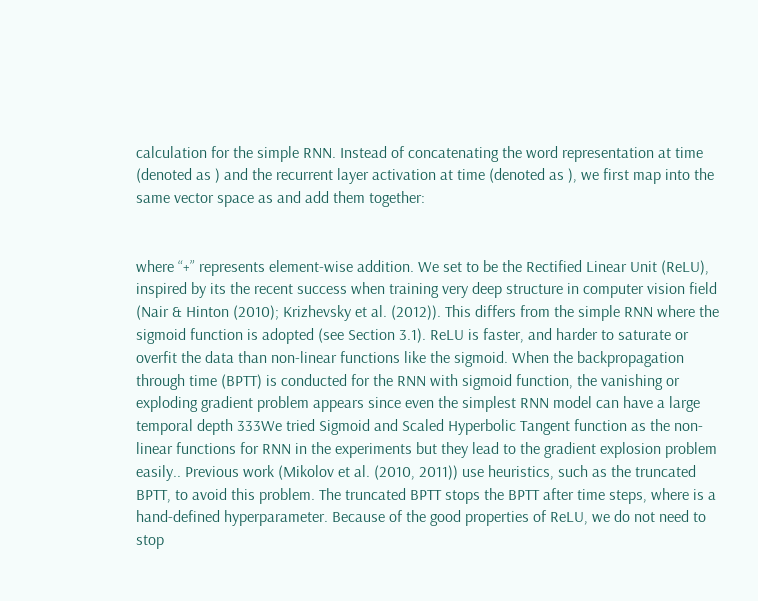calculation for the simple RNN. Instead of concatenating the word representation at time (denoted as ) and the recurrent layer activation at time (denoted as ), we first map into the same vector space as and add them together:


where “+” represents element-wise addition. We set to be the Rectified Linear Unit (ReLU), inspired by its the recent success when training very deep structure in computer vision field (Nair & Hinton (2010); Krizhevsky et al. (2012)). This differs from the simple RNN where the sigmoid function is adopted (see Section 3.1). ReLU is faster, and harder to saturate or overfit the data than non-linear functions like the sigmoid. When the backpropagation through time (BPTT) is conducted for the RNN with sigmoid function, the vanishing or exploding gradient problem appears since even the simplest RNN model can have a large temporal depth 333We tried Sigmoid and Scaled Hyperbolic Tangent function as the non-linear functions for RNN in the experiments but they lead to the gradient explosion problem easily.. Previous work (Mikolov et al. (2010, 2011)) use heuristics, such as the truncated BPTT, to avoid this problem. The truncated BPTT stops the BPTT after time steps, where is a hand-defined hyperparameter. Because of the good properties of ReLU, we do not need to stop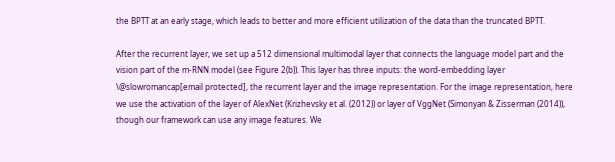the BPTT at an early stage, which leads to better and more efficient utilization of the data than the truncated BPTT.

After the recurrent layer, we set up a 512 dimensional multimodal layer that connects the language model part and the vision part of the m-RNN model (see Figure 2(b)). This layer has three inputs: the word-embedding layer \@slowromancap[email protected], the recurrent layer and the image representation. For the image representation, here we use the activation of the layer of AlexNet (Krizhevsky et al. (2012)) or layer of VggNet (Simonyan & Zisserman (2014)), though our framework can use any image features. We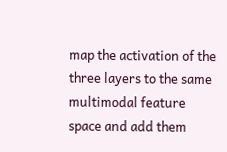map the activation of the three layers to the same multimodal feature space and add them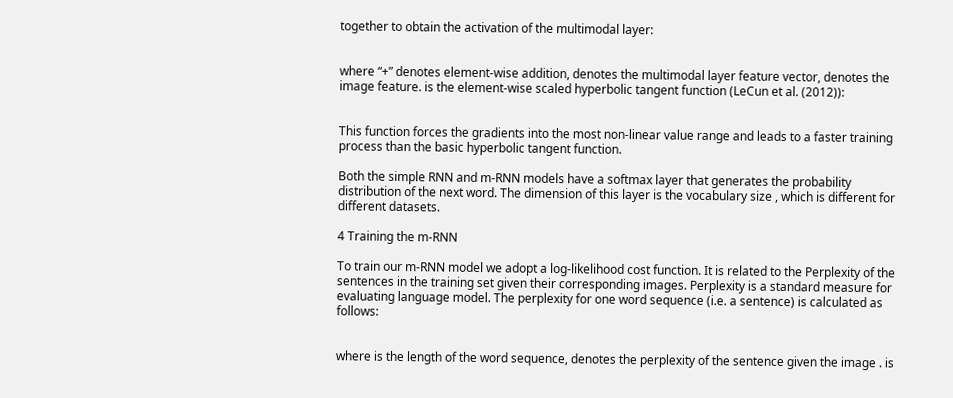together to obtain the activation of the multimodal layer:


where “+” denotes element-wise addition, denotes the multimodal layer feature vector, denotes the image feature. is the element-wise scaled hyperbolic tangent function (LeCun et al. (2012)):


This function forces the gradients into the most non-linear value range and leads to a faster training process than the basic hyperbolic tangent function.

Both the simple RNN and m-RNN models have a softmax layer that generates the probability distribution of the next word. The dimension of this layer is the vocabulary size , which is different for different datasets.

4 Training the m-RNN

To train our m-RNN model we adopt a log-likelihood cost function. It is related to the Perplexity of the sentences in the training set given their corresponding images. Perplexity is a standard measure for evaluating language model. The perplexity for one word sequence (i.e. a sentence) is calculated as follows:


where is the length of the word sequence, denotes the perplexity of the sentence given the image . is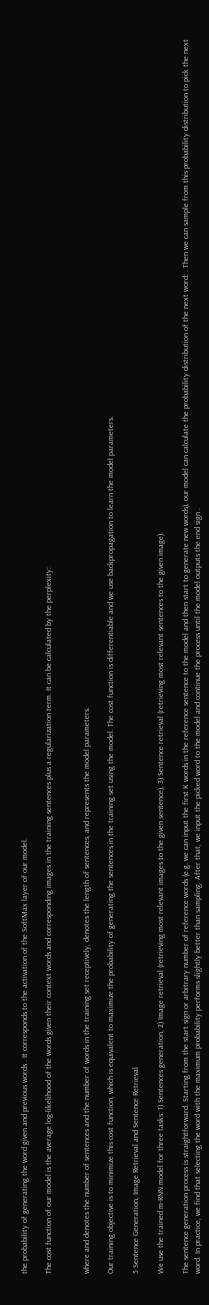the probability of generating the word given and previous words . It corresponds to the activation of the SoftMax layer of our model.

The cost function of our model is the average log-likelihood of the words given their context words and corresponding images in the training sentences plus a regularization term. It can be calculated by the perplexity:


where and denotes the number of sentences and the number of words in the training set receptively, denotes the length of sentences, and represents the model parameters.

Our training objective is to minimize this cost function, which is equivalent to maximize the probability of generating the sentences in the training set using the model. The cost function is differentiable and we use backpropagation to learn the model parameters.

5 Sentence Generation, Image Retrieval and Sentence Retrieval

We use the trained m-RNN model for three tasks: 1) Sentences generation, 2) Image retrieval (retrieving most relevant images to the given sentence), 3) Sentence retrieval (retrieving most relevant sentences to the given image).

The sentence generation process is straightforward. Starting from the start sign or arbitrary number of reference words (e.g. we can input the first K words in the reference sentence to the model and then start to generate new words), our model can calculate the probability distribution of the next word: . Then we can sample from this probability distribution to pick the next word. In practice, we find that selecting the word with the maximum probability performs slightly better than sampling. After that, we input the picked word to the model and continue the process until the model outputs the end sign .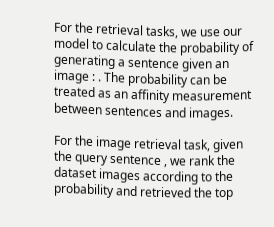For the retrieval tasks, we use our model to calculate the probability of generating a sentence given an image : . The probability can be treated as an affinity measurement between sentences and images.

For the image retrieval task, given the query sentence , we rank the dataset images according to the probability and retrieved the top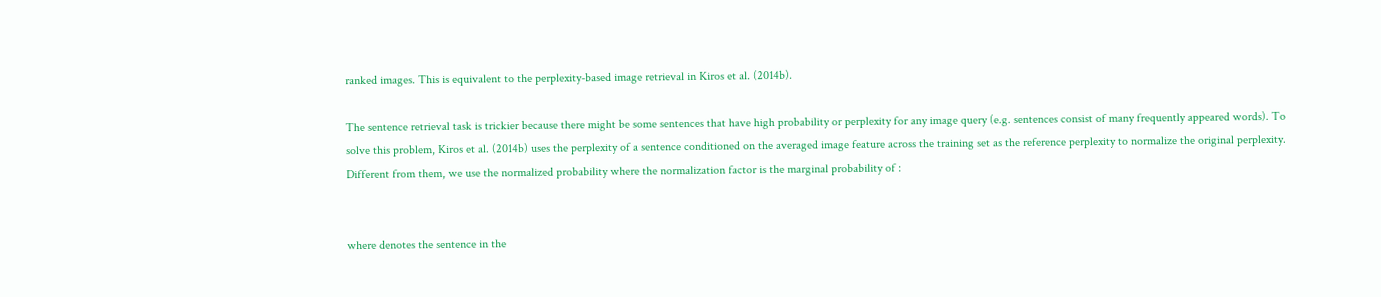ranked images. This is equivalent to the perplexity-based image retrieval in Kiros et al. (2014b).

The sentence retrieval task is trickier because there might be some sentences that have high probability or perplexity for any image query (e.g. sentences consist of many frequently appeared words). To solve this problem, Kiros et al. (2014b) uses the perplexity of a sentence conditioned on the averaged image feature across the training set as the reference perplexity to normalize the original perplexity. Different from them, we use the normalized probability where the normalization factor is the marginal probability of :


where denotes the sentence in the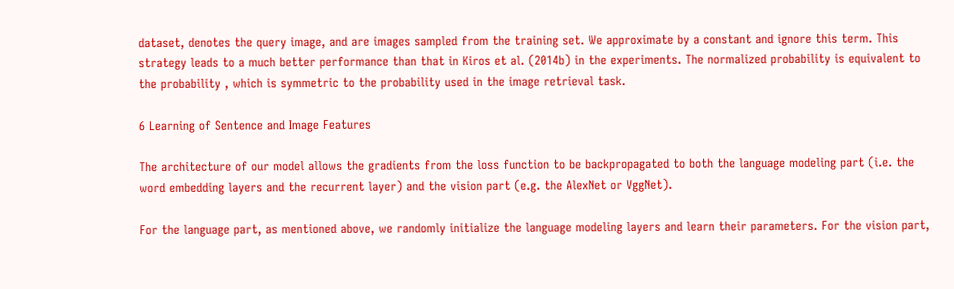dataset, denotes the query image, and are images sampled from the training set. We approximate by a constant and ignore this term. This strategy leads to a much better performance than that in Kiros et al. (2014b) in the experiments. The normalized probability is equivalent to the probability , which is symmetric to the probability used in the image retrieval task.

6 Learning of Sentence and Image Features

The architecture of our model allows the gradients from the loss function to be backpropagated to both the language modeling part (i.e. the word embedding layers and the recurrent layer) and the vision part (e.g. the AlexNet or VggNet).

For the language part, as mentioned above, we randomly initialize the language modeling layers and learn their parameters. For the vision part,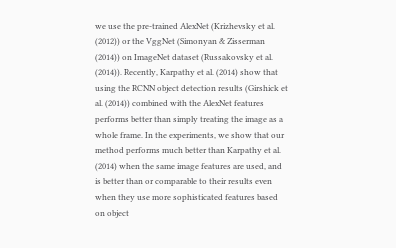we use the pre-trained AlexNet (Krizhevsky et al. (2012)) or the VggNet (Simonyan & Zisserman (2014)) on ImageNet dataset (Russakovsky et al. (2014)). Recently, Karpathy et al. (2014) show that using the RCNN object detection results (Girshick et al. (2014)) combined with the AlexNet features performs better than simply treating the image as a whole frame. In the experiments, we show that our method performs much better than Karpathy et al. (2014) when the same image features are used, and is better than or comparable to their results even when they use more sophisticated features based on object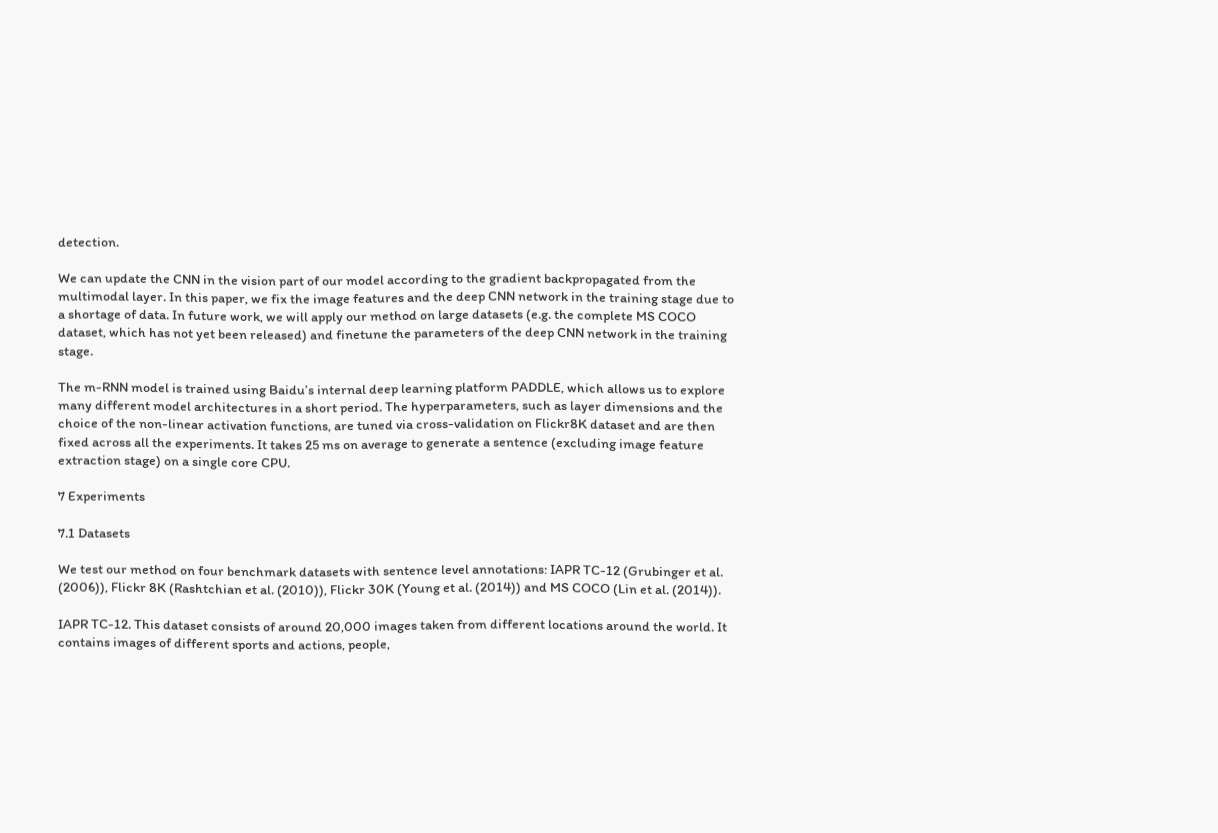detection.

We can update the CNN in the vision part of our model according to the gradient backpropagated from the multimodal layer. In this paper, we fix the image features and the deep CNN network in the training stage due to a shortage of data. In future work, we will apply our method on large datasets (e.g. the complete MS COCO dataset, which has not yet been released) and finetune the parameters of the deep CNN network in the training stage.

The m-RNN model is trained using Baidu’s internal deep learning platform PADDLE, which allows us to explore many different model architectures in a short period. The hyperparameters, such as layer dimensions and the choice of the non-linear activation functions, are tuned via cross-validation on Flickr8K dataset and are then fixed across all the experiments. It takes 25 ms on average to generate a sentence (excluding image feature extraction stage) on a single core CPU.

7 Experiments

7.1 Datasets

We test our method on four benchmark datasets with sentence level annotations: IAPR TC-12 (Grubinger et al. (2006)), Flickr 8K (Rashtchian et al. (2010)), Flickr 30K (Young et al. (2014)) and MS COCO (Lin et al. (2014)).

IAPR TC-12. This dataset consists of around 20,000 images taken from different locations around the world. It contains images of different sports and actions, people,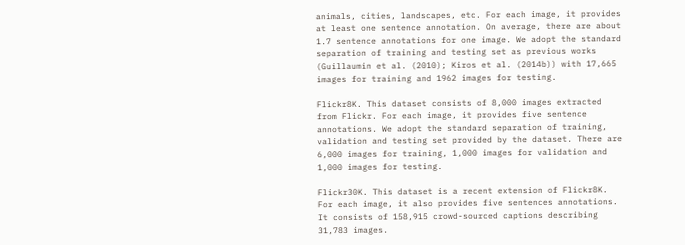animals, cities, landscapes, etc. For each image, it provides at least one sentence annotation. On average, there are about 1.7 sentence annotations for one image. We adopt the standard separation of training and testing set as previous works (Guillaumin et al. (2010); Kiros et al. (2014b)) with 17,665 images for training and 1962 images for testing.

Flickr8K. This dataset consists of 8,000 images extracted from Flickr. For each image, it provides five sentence annotations. We adopt the standard separation of training, validation and testing set provided by the dataset. There are 6,000 images for training, 1,000 images for validation and 1,000 images for testing.

Flickr30K. This dataset is a recent extension of Flickr8K. For each image, it also provides five sentences annotations. It consists of 158,915 crowd-sourced captions describing 31,783 images.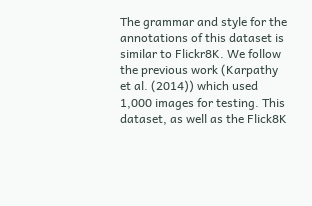The grammar and style for the annotations of this dataset is similar to Flickr8K. We follow the previous work (Karpathy et al. (2014)) which used 1,000 images for testing. This dataset, as well as the Flick8K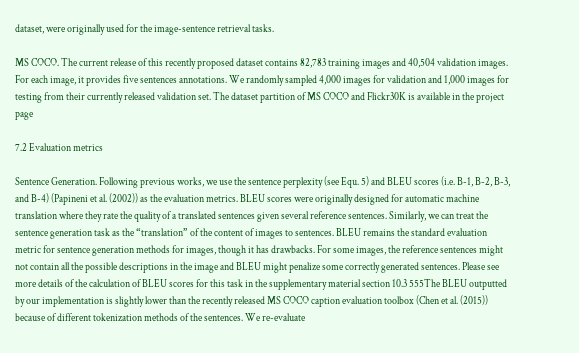dataset, were originally used for the image-sentence retrieval tasks.

MS COCO. The current release of this recently proposed dataset contains 82,783 training images and 40,504 validation images. For each image, it provides five sentences annotations. We randomly sampled 4,000 images for validation and 1,000 images for testing from their currently released validation set. The dataset partition of MS COCO and Flickr30K is available in the project page

7.2 Evaluation metrics

Sentence Generation. Following previous works, we use the sentence perplexity (see Equ. 5) and BLEU scores (i.e. B-1, B-2, B-3, and B-4) (Papineni et al. (2002)) as the evaluation metrics. BLEU scores were originally designed for automatic machine translation where they rate the quality of a translated sentences given several reference sentences. Similarly, we can treat the sentence generation task as the “translation” of the content of images to sentences. BLEU remains the standard evaluation metric for sentence generation methods for images, though it has drawbacks. For some images, the reference sentences might not contain all the possible descriptions in the image and BLEU might penalize some correctly generated sentences. Please see more details of the calculation of BLEU scores for this task in the supplementary material section 10.3 555The BLEU outputted by our implementation is slightly lower than the recently released MS COCO caption evaluation toolbox (Chen et al. (2015)) because of different tokenization methods of the sentences. We re-evaluate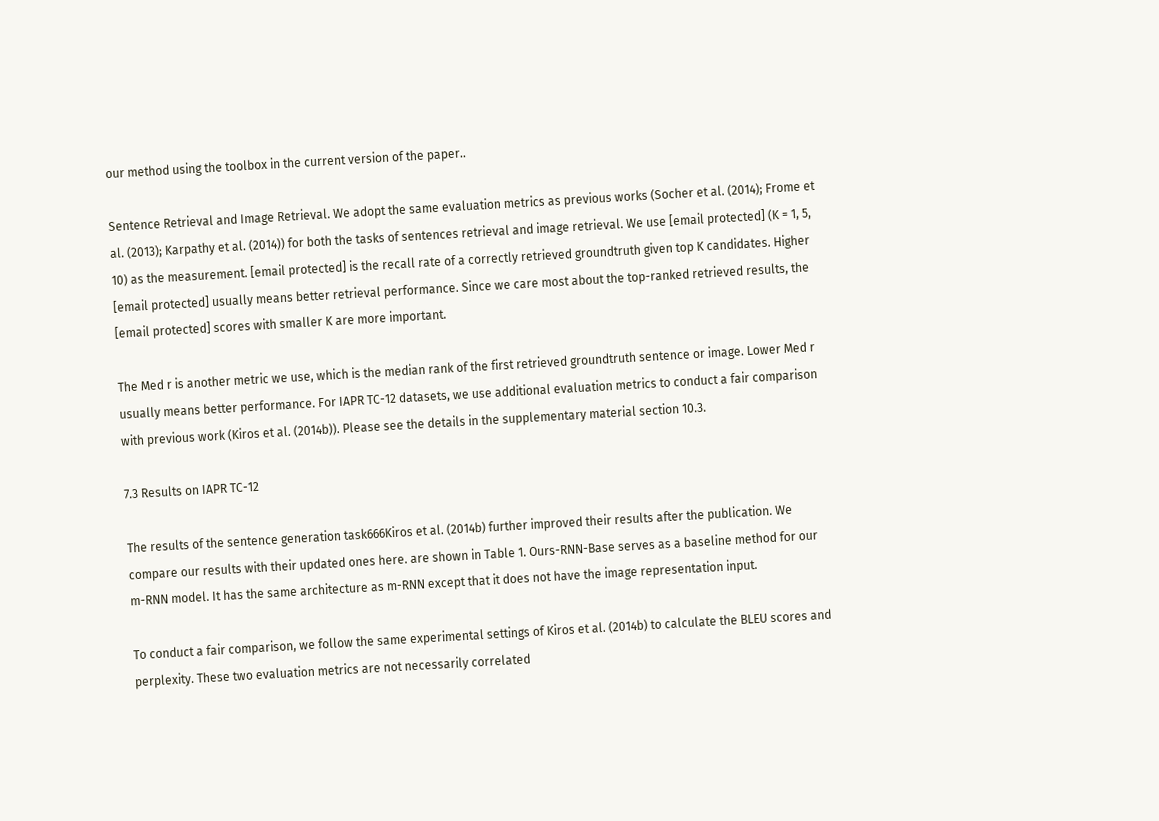our method using the toolbox in the current version of the paper..

Sentence Retrieval and Image Retrieval. We adopt the same evaluation metrics as previous works (Socher et al. (2014); Frome et al. (2013); Karpathy et al. (2014)) for both the tasks of sentences retrieval and image retrieval. We use [email protected] (K = 1, 5, 10) as the measurement. [email protected] is the recall rate of a correctly retrieved groundtruth given top K candidates. Higher [email protected] usually means better retrieval performance. Since we care most about the top-ranked retrieved results, the [email protected] scores with smaller K are more important.

The Med r is another metric we use, which is the median rank of the first retrieved groundtruth sentence or image. Lower Med r usually means better performance. For IAPR TC-12 datasets, we use additional evaluation metrics to conduct a fair comparison with previous work (Kiros et al. (2014b)). Please see the details in the supplementary material section 10.3.

7.3 Results on IAPR TC-12

The results of the sentence generation task666Kiros et al. (2014b) further improved their results after the publication. We compare our results with their updated ones here. are shown in Table 1. Ours-RNN-Base serves as a baseline method for our m-RNN model. It has the same architecture as m-RNN except that it does not have the image representation input.

To conduct a fair comparison, we follow the same experimental settings of Kiros et al. (2014b) to calculate the BLEU scores and perplexity. These two evaluation metrics are not necessarily correlated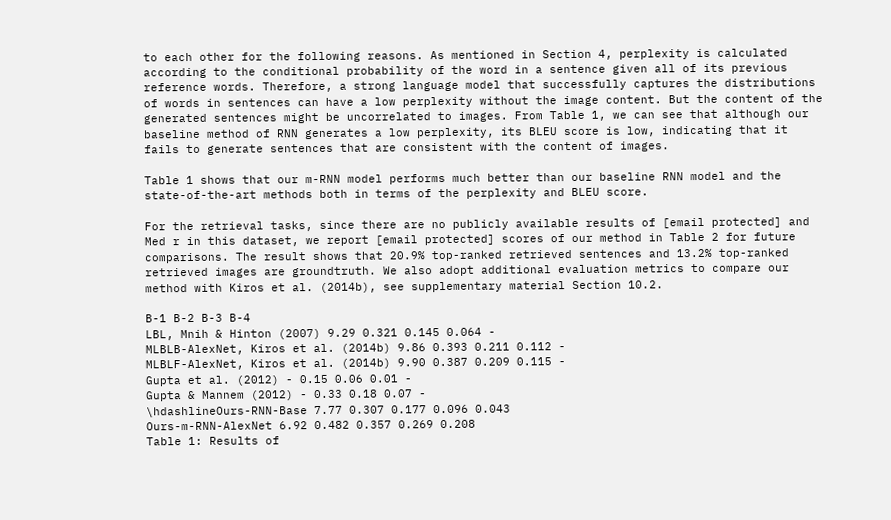to each other for the following reasons. As mentioned in Section 4, perplexity is calculated according to the conditional probability of the word in a sentence given all of its previous reference words. Therefore, a strong language model that successfully captures the distributions of words in sentences can have a low perplexity without the image content. But the content of the generated sentences might be uncorrelated to images. From Table 1, we can see that although our baseline method of RNN generates a low perplexity, its BLEU score is low, indicating that it fails to generate sentences that are consistent with the content of images.

Table 1 shows that our m-RNN model performs much better than our baseline RNN model and the state-of-the-art methods both in terms of the perplexity and BLEU score.

For the retrieval tasks, since there are no publicly available results of [email protected] and Med r in this dataset, we report [email protected] scores of our method in Table 2 for future comparisons. The result shows that 20.9% top-ranked retrieved sentences and 13.2% top-ranked retrieved images are groundtruth. We also adopt additional evaluation metrics to compare our method with Kiros et al. (2014b), see supplementary material Section 10.2.

B-1 B-2 B-3 B-4
LBL, Mnih & Hinton (2007) 9.29 0.321 0.145 0.064 -
MLBLB-AlexNet, Kiros et al. (2014b) 9.86 0.393 0.211 0.112 -
MLBLF-AlexNet, Kiros et al. (2014b) 9.90 0.387 0.209 0.115 -
Gupta et al. (2012) - 0.15 0.06 0.01 -
Gupta & Mannem (2012) - 0.33 0.18 0.07 -
\hdashlineOurs-RNN-Base 7.77 0.307 0.177 0.096 0.043
Ours-m-RNN-AlexNet 6.92 0.482 0.357 0.269 0.208
Table 1: Results of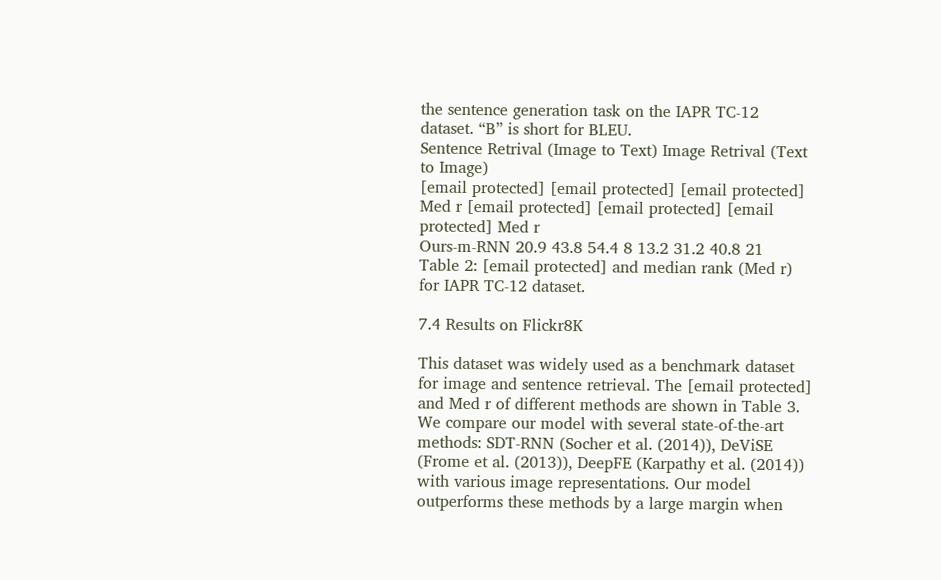the sentence generation task on the IAPR TC-12 dataset. “B” is short for BLEU.
Sentence Retrival (Image to Text) Image Retrival (Text to Image)
[email protected] [email protected] [email protected] Med r [email protected] [email protected] [email protected] Med r
Ours-m-RNN 20.9 43.8 54.4 8 13.2 31.2 40.8 21
Table 2: [email protected] and median rank (Med r) for IAPR TC-12 dataset.

7.4 Results on Flickr8K

This dataset was widely used as a benchmark dataset for image and sentence retrieval. The [email protected] and Med r of different methods are shown in Table 3. We compare our model with several state-of-the-art methods: SDT-RNN (Socher et al. (2014)), DeViSE (Frome et al. (2013)), DeepFE (Karpathy et al. (2014)) with various image representations. Our model outperforms these methods by a large margin when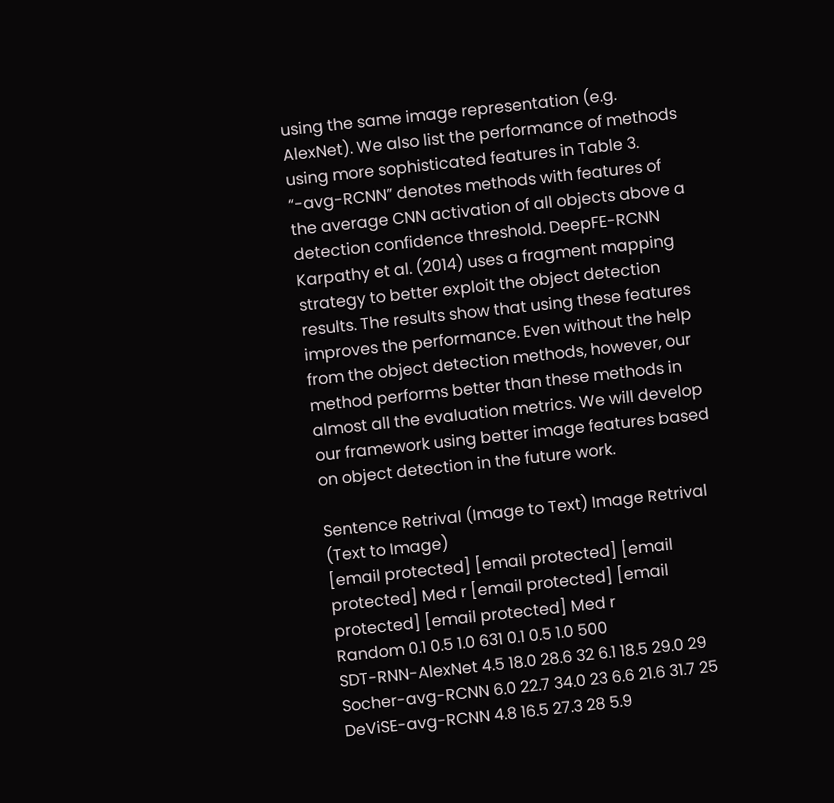using the same image representation (e.g. AlexNet). We also list the performance of methods using more sophisticated features in Table 3. “-avg-RCNN” denotes methods with features of the average CNN activation of all objects above a detection confidence threshold. DeepFE-RCNN Karpathy et al. (2014) uses a fragment mapping strategy to better exploit the object detection results. The results show that using these features improves the performance. Even without the help from the object detection methods, however, our method performs better than these methods in almost all the evaluation metrics. We will develop our framework using better image features based on object detection in the future work.

Sentence Retrival (Image to Text) Image Retrival (Text to Image)
[email protected] [email protected] [email protected] Med r [email protected] [email protected] [email protected] Med r
Random 0.1 0.5 1.0 631 0.1 0.5 1.0 500
SDT-RNN-AlexNet 4.5 18.0 28.6 32 6.1 18.5 29.0 29
Socher-avg-RCNN 6.0 22.7 34.0 23 6.6 21.6 31.7 25
DeViSE-avg-RCNN 4.8 16.5 27.3 28 5.9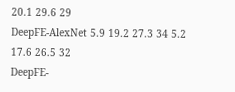20.1 29.6 29
DeepFE-AlexNet 5.9 19.2 27.3 34 5.2 17.6 26.5 32
DeepFE-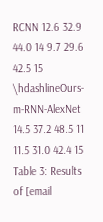RCNN 12.6 32.9 44.0 14 9.7 29.6 42.5 15
\hdashlineOurs-m-RNN-AlexNet 14.5 37.2 48.5 11 11.5 31.0 42.4 15
Table 3: Results of [email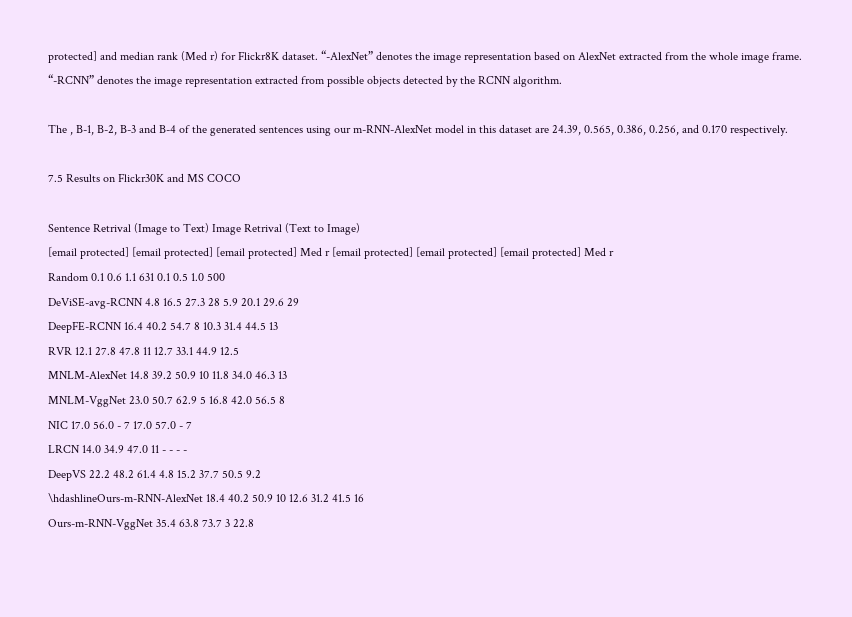protected] and median rank (Med r) for Flickr8K dataset. “-AlexNet” denotes the image representation based on AlexNet extracted from the whole image frame. “-RCNN” denotes the image representation extracted from possible objects detected by the RCNN algorithm.

The , B-1, B-2, B-3 and B-4 of the generated sentences using our m-RNN-AlexNet model in this dataset are 24.39, 0.565, 0.386, 0.256, and 0.170 respectively.

7.5 Results on Flickr30K and MS COCO

Sentence Retrival (Image to Text) Image Retrival (Text to Image)
[email protected] [email protected] [email protected] Med r [email protected] [email protected] [email protected] Med r
Random 0.1 0.6 1.1 631 0.1 0.5 1.0 500
DeViSE-avg-RCNN 4.8 16.5 27.3 28 5.9 20.1 29.6 29
DeepFE-RCNN 16.4 40.2 54.7 8 10.3 31.4 44.5 13
RVR 12.1 27.8 47.8 11 12.7 33.1 44.9 12.5
MNLM-AlexNet 14.8 39.2 50.9 10 11.8 34.0 46.3 13
MNLM-VggNet 23.0 50.7 62.9 5 16.8 42.0 56.5 8
NIC 17.0 56.0 - 7 17.0 57.0 - 7
LRCN 14.0 34.9 47.0 11 - - - -
DeepVS 22.2 48.2 61.4 4.8 15.2 37.7 50.5 9.2
\hdashlineOurs-m-RNN-AlexNet 18.4 40.2 50.9 10 12.6 31.2 41.5 16
Ours-m-RNN-VggNet 35.4 63.8 73.7 3 22.8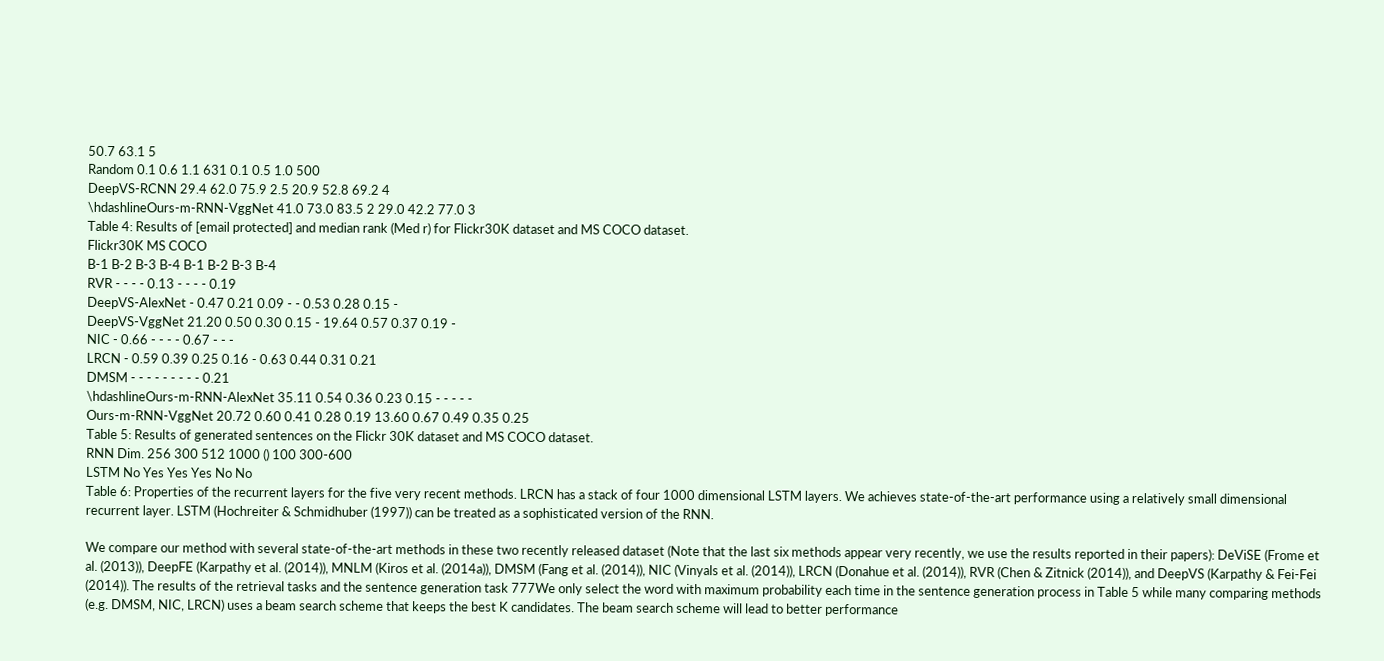50.7 63.1 5
Random 0.1 0.6 1.1 631 0.1 0.5 1.0 500
DeepVS-RCNN 29.4 62.0 75.9 2.5 20.9 52.8 69.2 4
\hdashlineOurs-m-RNN-VggNet 41.0 73.0 83.5 2 29.0 42.2 77.0 3
Table 4: Results of [email protected] and median rank (Med r) for Flickr30K dataset and MS COCO dataset.
Flickr30K MS COCO
B-1 B-2 B-3 B-4 B-1 B-2 B-3 B-4
RVR - - - - 0.13 - - - - 0.19
DeepVS-AlexNet - 0.47 0.21 0.09 - - 0.53 0.28 0.15 -
DeepVS-VggNet 21.20 0.50 0.30 0.15 - 19.64 0.57 0.37 0.19 -
NIC - 0.66 - - - - 0.67 - - -
LRCN - 0.59 0.39 0.25 0.16 - 0.63 0.44 0.31 0.21
DMSM - - - - - - - - - 0.21
\hdashlineOurs-m-RNN-AlexNet 35.11 0.54 0.36 0.23 0.15 - - - - -
Ours-m-RNN-VggNet 20.72 0.60 0.41 0.28 0.19 13.60 0.67 0.49 0.35 0.25
Table 5: Results of generated sentences on the Flickr 30K dataset and MS COCO dataset.
RNN Dim. 256 300 512 1000 () 100 300-600
LSTM No Yes Yes Yes No No
Table 6: Properties of the recurrent layers for the five very recent methods. LRCN has a stack of four 1000 dimensional LSTM layers. We achieves state-of-the-art performance using a relatively small dimensional recurrent layer. LSTM (Hochreiter & Schmidhuber (1997)) can be treated as a sophisticated version of the RNN.

We compare our method with several state-of-the-art methods in these two recently released dataset (Note that the last six methods appear very recently, we use the results reported in their papers): DeViSE (Frome et al. (2013)), DeepFE (Karpathy et al. (2014)), MNLM (Kiros et al. (2014a)), DMSM (Fang et al. (2014)), NIC (Vinyals et al. (2014)), LRCN (Donahue et al. (2014)), RVR (Chen & Zitnick (2014)), and DeepVS (Karpathy & Fei-Fei (2014)). The results of the retrieval tasks and the sentence generation task 777We only select the word with maximum probability each time in the sentence generation process in Table 5 while many comparing methods (e.g. DMSM, NIC, LRCN) uses a beam search scheme that keeps the best K candidates. The beam search scheme will lead to better performance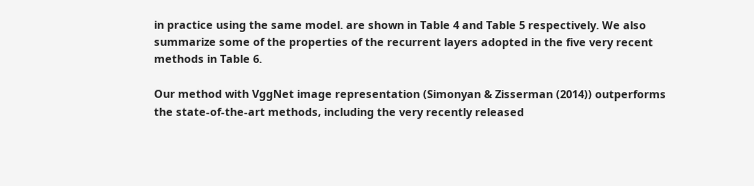in practice using the same model. are shown in Table 4 and Table 5 respectively. We also summarize some of the properties of the recurrent layers adopted in the five very recent methods in Table 6.

Our method with VggNet image representation (Simonyan & Zisserman (2014)) outperforms the state-of-the-art methods, including the very recently released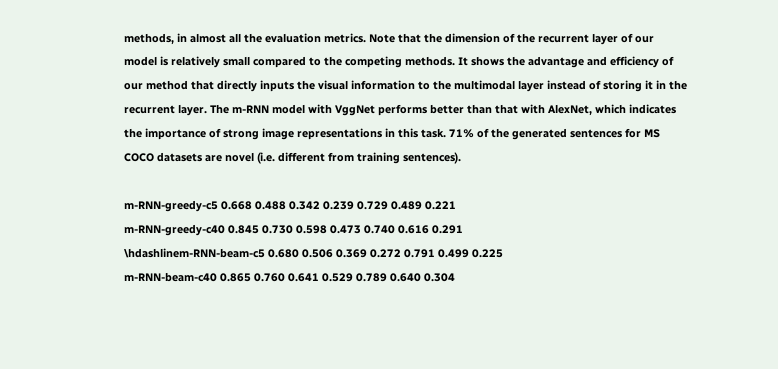methods, in almost all the evaluation metrics. Note that the dimension of the recurrent layer of our model is relatively small compared to the competing methods. It shows the advantage and efficiency of our method that directly inputs the visual information to the multimodal layer instead of storing it in the recurrent layer. The m-RNN model with VggNet performs better than that with AlexNet, which indicates the importance of strong image representations in this task. 71% of the generated sentences for MS COCO datasets are novel (i.e. different from training sentences).

m-RNN-greedy-c5 0.668 0.488 0.342 0.239 0.729 0.489 0.221
m-RNN-greedy-c40 0.845 0.730 0.598 0.473 0.740 0.616 0.291
\hdashlinem-RNN-beam-c5 0.680 0.506 0.369 0.272 0.791 0.499 0.225
m-RNN-beam-c40 0.865 0.760 0.641 0.529 0.789 0.640 0.304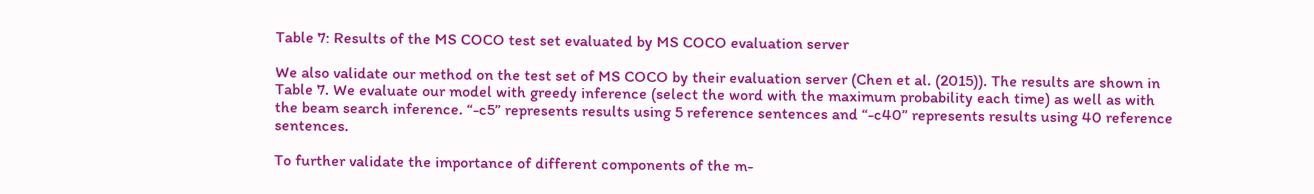Table 7: Results of the MS COCO test set evaluated by MS COCO evaluation server

We also validate our method on the test set of MS COCO by their evaluation server (Chen et al. (2015)). The results are shown in Table 7. We evaluate our model with greedy inference (select the word with the maximum probability each time) as well as with the beam search inference. “-c5” represents results using 5 reference sentences and “-c40” represents results using 40 reference sentences.

To further validate the importance of different components of the m-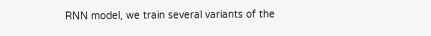RNN model, we train several variants of the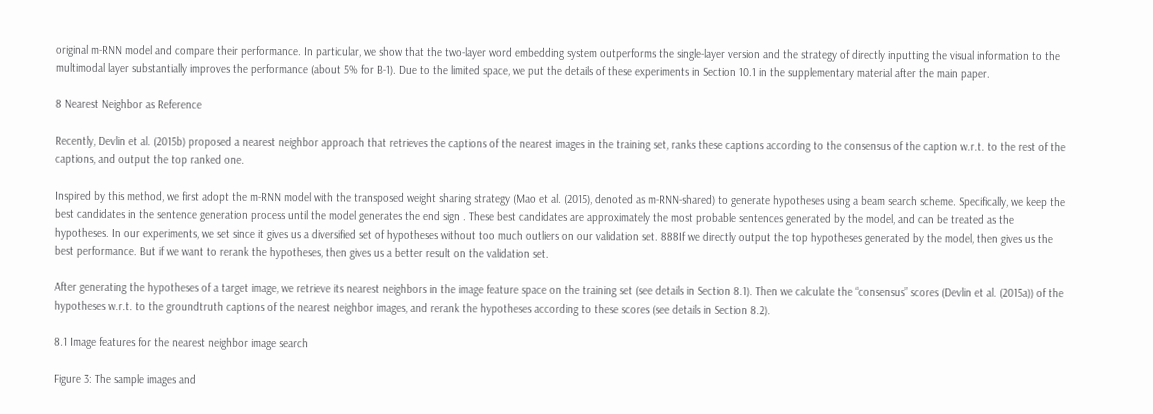original m-RNN model and compare their performance. In particular, we show that the two-layer word embedding system outperforms the single-layer version and the strategy of directly inputting the visual information to the multimodal layer substantially improves the performance (about 5% for B-1). Due to the limited space, we put the details of these experiments in Section 10.1 in the supplementary material after the main paper.

8 Nearest Neighbor as Reference

Recently, Devlin et al. (2015b) proposed a nearest neighbor approach that retrieves the captions of the nearest images in the training set, ranks these captions according to the consensus of the caption w.r.t. to the rest of the captions, and output the top ranked one.

Inspired by this method, we first adopt the m-RNN model with the transposed weight sharing strategy (Mao et al. (2015), denoted as m-RNN-shared) to generate hypotheses using a beam search scheme. Specifically, we keep the best candidates in the sentence generation process until the model generates the end sign . These best candidates are approximately the most probable sentences generated by the model, and can be treated as the hypotheses. In our experiments, we set since it gives us a diversified set of hypotheses without too much outliers on our validation set. 888If we directly output the top hypotheses generated by the model, then gives us the best performance. But if we want to rerank the hypotheses, then gives us a better result on the validation set.

After generating the hypotheses of a target image, we retrieve its nearest neighbors in the image feature space on the training set (see details in Section 8.1). Then we calculate the “consensus” scores (Devlin et al. (2015a)) of the hypotheses w.r.t. to the groundtruth captions of the nearest neighbor images, and rerank the hypotheses according to these scores (see details in Section 8.2).

8.1 Image features for the nearest neighbor image search

Figure 3: The sample images and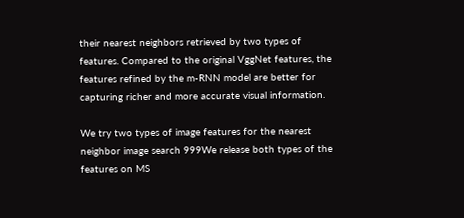their nearest neighbors retrieved by two types of features. Compared to the original VggNet features, the features refined by the m-RNN model are better for capturing richer and more accurate visual information.

We try two types of image features for the nearest neighbor image search 999We release both types of the features on MS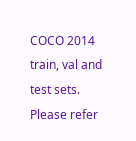COCO 2014 train, val and test sets. Please refer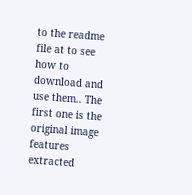to the readme file at to see how to download and use them.. The first one is the original image features extracted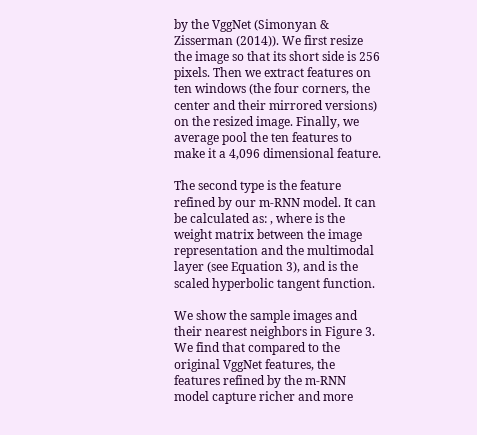by the VggNet (Simonyan & Zisserman (2014)). We first resize the image so that its short side is 256 pixels. Then we extract features on ten windows (the four corners, the center and their mirrored versions) on the resized image. Finally, we average pool the ten features to make it a 4,096 dimensional feature.

The second type is the feature refined by our m-RNN model. It can be calculated as: , where is the weight matrix between the image representation and the multimodal layer (see Equation 3), and is the scaled hyperbolic tangent function.

We show the sample images and their nearest neighbors in Figure 3. We find that compared to the original VggNet features, the features refined by the m-RNN model capture richer and more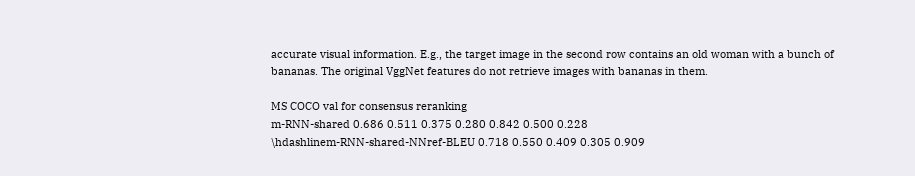accurate visual information. E.g., the target image in the second row contains an old woman with a bunch of bananas. The original VggNet features do not retrieve images with bananas in them.

MS COCO val for consensus reranking
m-RNN-shared 0.686 0.511 0.375 0.280 0.842 0.500 0.228
\hdashlinem-RNN-shared-NNref-BLEU 0.718 0.550 0.409 0.305 0.909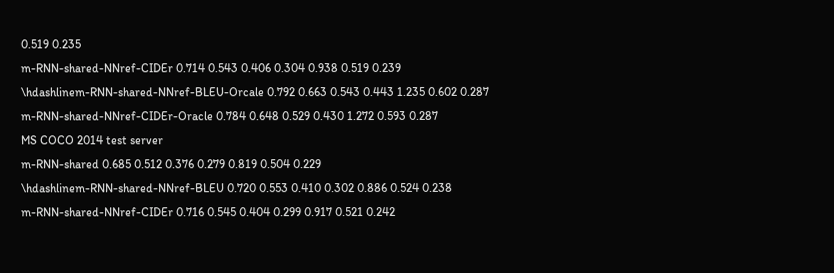0.519 0.235
m-RNN-shared-NNref-CIDEr 0.714 0.543 0.406 0.304 0.938 0.519 0.239
\hdashlinem-RNN-shared-NNref-BLEU-Orcale 0.792 0.663 0.543 0.443 1.235 0.602 0.287
m-RNN-shared-NNref-CIDEr-Oracle 0.784 0.648 0.529 0.430 1.272 0.593 0.287
MS COCO 2014 test server
m-RNN-shared 0.685 0.512 0.376 0.279 0.819 0.504 0.229
\hdashlinem-RNN-shared-NNref-BLEU 0.720 0.553 0.410 0.302 0.886 0.524 0.238
m-RNN-shared-NNref-CIDEr 0.716 0.545 0.404 0.299 0.917 0.521 0.242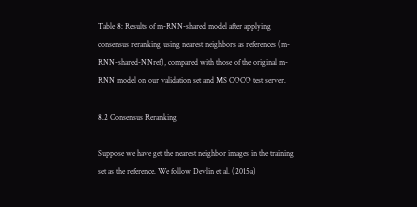Table 8: Results of m-RNN-shared model after applying consensus reranking using nearest neighbors as references (m-RNN-shared-NNref), compared with those of the original m-RNN model on our validation set and MS COCO test server.

8.2 Consensus Reranking

Suppose we have get the nearest neighbor images in the training set as the reference. We follow Devlin et al. (2015a)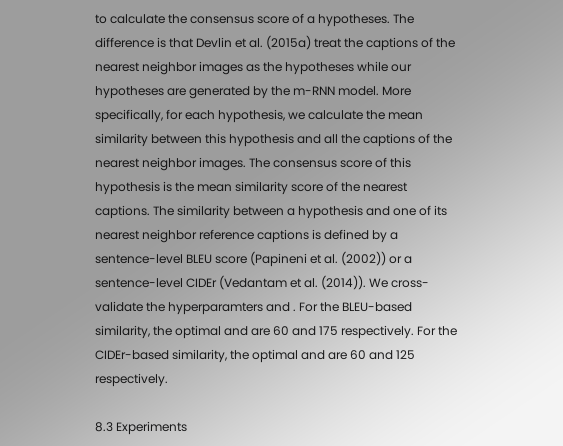to calculate the consensus score of a hypotheses. The difference is that Devlin et al. (2015a) treat the captions of the nearest neighbor images as the hypotheses while our hypotheses are generated by the m-RNN model. More specifically, for each hypothesis, we calculate the mean similarity between this hypothesis and all the captions of the nearest neighbor images. The consensus score of this hypothesis is the mean similarity score of the nearest captions. The similarity between a hypothesis and one of its nearest neighbor reference captions is defined by a sentence-level BLEU score (Papineni et al. (2002)) or a sentence-level CIDEr (Vedantam et al. (2014)). We cross-validate the hyperparamters and . For the BLEU-based similarity, the optimal and are 60 and 175 respectively. For the CIDEr-based similarity, the optimal and are 60 and 125 respectively.

8.3 Experiments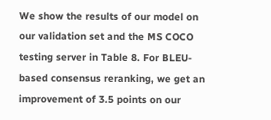We show the results of our model on our validation set and the MS COCO testing server in Table 8. For BLEU-based consensus reranking, we get an improvement of 3.5 points on our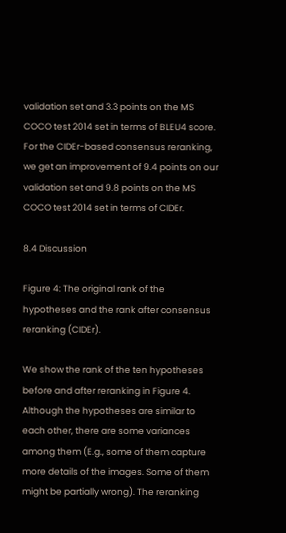validation set and 3.3 points on the MS COCO test 2014 set in terms of BLEU4 score. For the CIDEr-based consensus reranking, we get an improvement of 9.4 points on our validation set and 9.8 points on the MS COCO test 2014 set in terms of CIDEr.

8.4 Discussion

Figure 4: The original rank of the hypotheses and the rank after consensus reranking (CIDEr).

We show the rank of the ten hypotheses before and after reranking in Figure 4. Although the hypotheses are similar to each other, there are some variances among them (E.g., some of them capture more details of the images. Some of them might be partially wrong). The reranking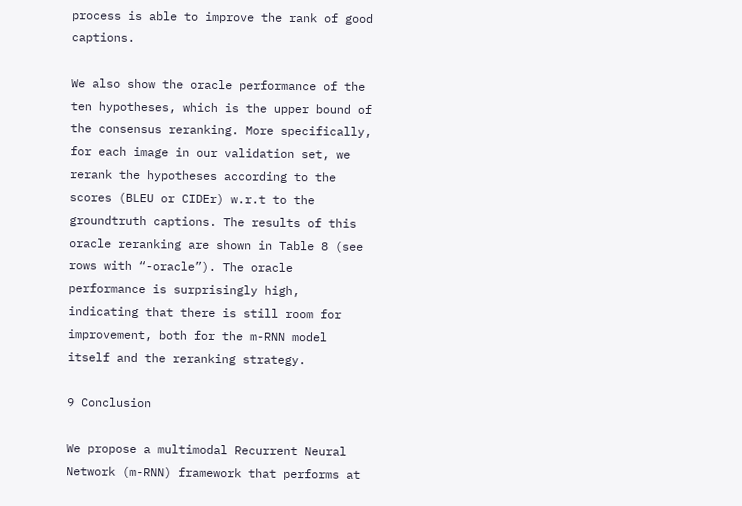process is able to improve the rank of good captions.

We also show the oracle performance of the ten hypotheses, which is the upper bound of the consensus reranking. More specifically, for each image in our validation set, we rerank the hypotheses according to the scores (BLEU or CIDEr) w.r.t to the groundtruth captions. The results of this oracle reranking are shown in Table 8 (see rows with “-oracle”). The oracle performance is surprisingly high, indicating that there is still room for improvement, both for the m-RNN model itself and the reranking strategy.

9 Conclusion

We propose a multimodal Recurrent Neural Network (m-RNN) framework that performs at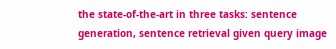the state-of-the-art in three tasks: sentence generation, sentence retrieval given query image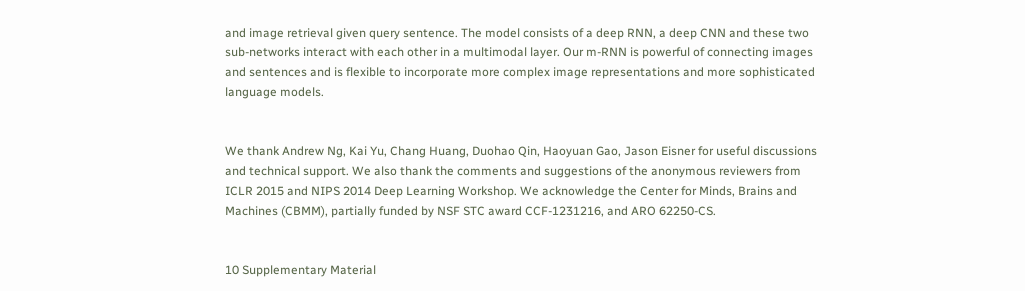and image retrieval given query sentence. The model consists of a deep RNN, a deep CNN and these two sub-networks interact with each other in a multimodal layer. Our m-RNN is powerful of connecting images and sentences and is flexible to incorporate more complex image representations and more sophisticated language models.


We thank Andrew Ng, Kai Yu, Chang Huang, Duohao Qin, Haoyuan Gao, Jason Eisner for useful discussions and technical support. We also thank the comments and suggestions of the anonymous reviewers from ICLR 2015 and NIPS 2014 Deep Learning Workshop. We acknowledge the Center for Minds, Brains and Machines (CBMM), partially funded by NSF STC award CCF-1231216, and ARO 62250-CS.


10 Supplementary Material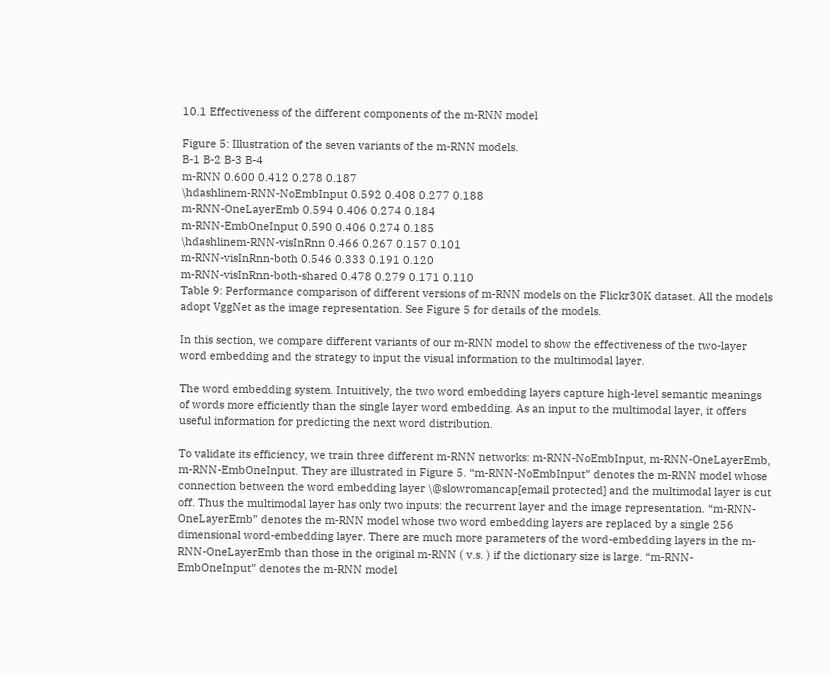10.1 Effectiveness of the different components of the m-RNN model

Figure 5: Illustration of the seven variants of the m-RNN models.
B-1 B-2 B-3 B-4
m-RNN 0.600 0.412 0.278 0.187
\hdashlinem-RNN-NoEmbInput 0.592 0.408 0.277 0.188
m-RNN-OneLayerEmb 0.594 0.406 0.274 0.184
m-RNN-EmbOneInput 0.590 0.406 0.274 0.185
\hdashlinem-RNN-visInRnn 0.466 0.267 0.157 0.101
m-RNN-visInRnn-both 0.546 0.333 0.191 0.120
m-RNN-visInRnn-both-shared 0.478 0.279 0.171 0.110
Table 9: Performance comparison of different versions of m-RNN models on the Flickr30K dataset. All the models adopt VggNet as the image representation. See Figure 5 for details of the models.

In this section, we compare different variants of our m-RNN model to show the effectiveness of the two-layer word embedding and the strategy to input the visual information to the multimodal layer.

The word embedding system. Intuitively, the two word embedding layers capture high-level semantic meanings of words more efficiently than the single layer word embedding. As an input to the multimodal layer, it offers useful information for predicting the next word distribution.

To validate its efficiency, we train three different m-RNN networks: m-RNN-NoEmbInput, m-RNN-OneLayerEmb, m-RNN-EmbOneInput. They are illustrated in Figure 5. “m-RNN-NoEmbInput” denotes the m-RNN model whose connection between the word embedding layer \@slowromancap[email protected] and the multimodal layer is cut off. Thus the multimodal layer has only two inputs: the recurrent layer and the image representation. “m-RNN-OneLayerEmb” denotes the m-RNN model whose two word embedding layers are replaced by a single 256 dimensional word-embedding layer. There are much more parameters of the word-embedding layers in the m-RNN-OneLayerEmb than those in the original m-RNN ( v.s. ) if the dictionary size is large. “m-RNN-EmbOneInput” denotes the m-RNN model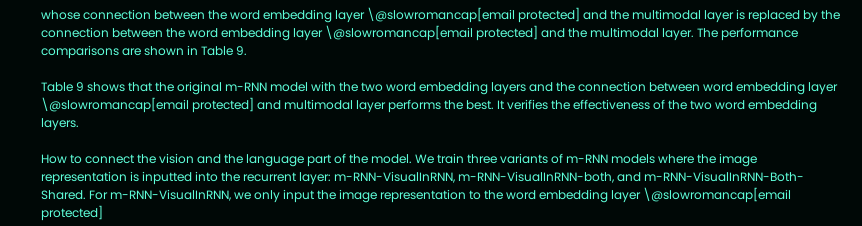whose connection between the word embedding layer \@slowromancap[email protected] and the multimodal layer is replaced by the connection between the word embedding layer \@slowromancap[email protected] and the multimodal layer. The performance comparisons are shown in Table 9.

Table 9 shows that the original m-RNN model with the two word embedding layers and the connection between word embedding layer \@slowromancap[email protected] and multimodal layer performs the best. It verifies the effectiveness of the two word embedding layers.

How to connect the vision and the language part of the model. We train three variants of m-RNN models where the image representation is inputted into the recurrent layer: m-RNN-VisualInRNN, m-RNN-VisualInRNN-both, and m-RNN-VisualInRNN-Both-Shared. For m-RNN-VisualInRNN, we only input the image representation to the word embedding layer \@slowromancap[email protected]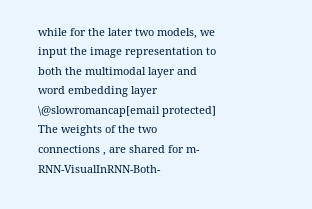while for the later two models, we input the image representation to both the multimodal layer and word embedding layer \@slowromancap[email protected] The weights of the two connections , are shared for m-RNN-VisualInRNN-Both-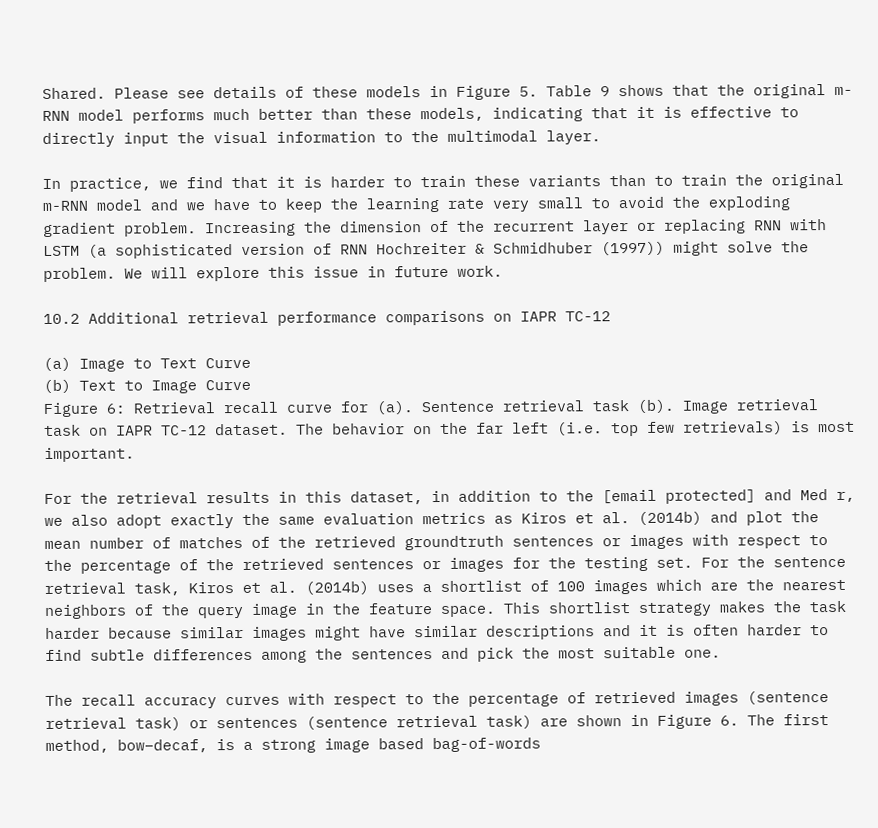Shared. Please see details of these models in Figure 5. Table 9 shows that the original m-RNN model performs much better than these models, indicating that it is effective to directly input the visual information to the multimodal layer.

In practice, we find that it is harder to train these variants than to train the original m-RNN model and we have to keep the learning rate very small to avoid the exploding gradient problem. Increasing the dimension of the recurrent layer or replacing RNN with LSTM (a sophisticated version of RNN Hochreiter & Schmidhuber (1997)) might solve the problem. We will explore this issue in future work.

10.2 Additional retrieval performance comparisons on IAPR TC-12

(a) Image to Text Curve
(b) Text to Image Curve
Figure 6: Retrieval recall curve for (a). Sentence retrieval task (b). Image retrieval task on IAPR TC-12 dataset. The behavior on the far left (i.e. top few retrievals) is most important.

For the retrieval results in this dataset, in addition to the [email protected] and Med r, we also adopt exactly the same evaluation metrics as Kiros et al. (2014b) and plot the mean number of matches of the retrieved groundtruth sentences or images with respect to the percentage of the retrieved sentences or images for the testing set. For the sentence retrieval task, Kiros et al. (2014b) uses a shortlist of 100 images which are the nearest neighbors of the query image in the feature space. This shortlist strategy makes the task harder because similar images might have similar descriptions and it is often harder to find subtle differences among the sentences and pick the most suitable one.

The recall accuracy curves with respect to the percentage of retrieved images (sentence retrieval task) or sentences (sentence retrieval task) are shown in Figure 6. The first method, bow−decaf, is a strong image based bag-of-words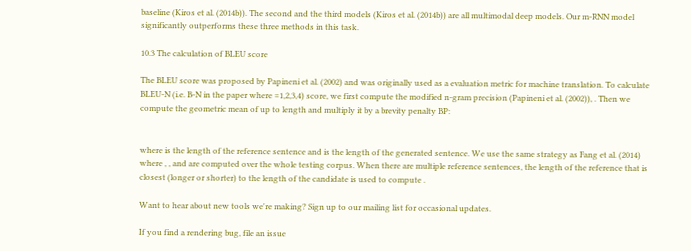baseline (Kiros et al. (2014b)). The second and the third models (Kiros et al. (2014b)) are all multimodal deep models. Our m-RNN model significantly outperforms these three methods in this task.

10.3 The calculation of BLEU score

The BLEU score was proposed by Papineni et al. (2002) and was originally used as a evaluation metric for machine translation. To calculate BLEU-N (i.e. B-N in the paper where =1,2,3,4) score, we first compute the modified n-gram precision (Papineni et al. (2002)), . Then we compute the geometric mean of up to length and multiply it by a brevity penalty BP:


where is the length of the reference sentence and is the length of the generated sentence. We use the same strategy as Fang et al. (2014) where , , and are computed over the whole testing corpus. When there are multiple reference sentences, the length of the reference that is closest (longer or shorter) to the length of the candidate is used to compute .

Want to hear about new tools we're making? Sign up to our mailing list for occasional updates.

If you find a rendering bug, file an issue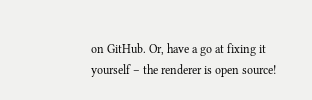on GitHub. Or, have a go at fixing it yourself – the renderer is open source!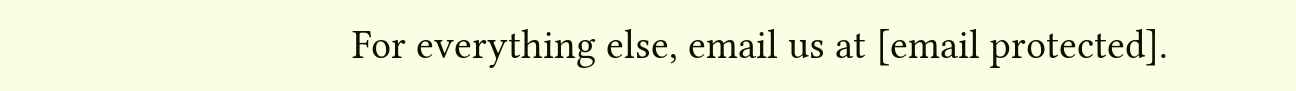For everything else, email us at [email protected].